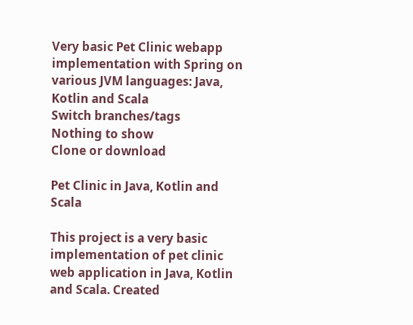Very basic Pet Clinic webapp implementation with Spring on various JVM languages: Java, Kotlin and Scala
Switch branches/tags
Nothing to show
Clone or download

Pet Clinic in Java, Kotlin and Scala

This project is a very basic implementation of pet clinic web application in Java, Kotlin and Scala. Created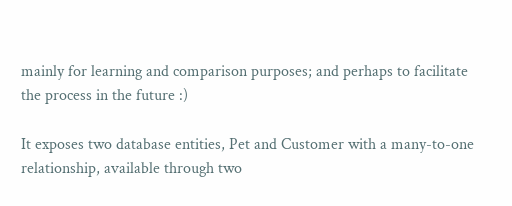mainly for learning and comparison purposes; and perhaps to facilitate the process in the future :)

It exposes two database entities, Pet and Customer with a many-to-one relationship, available through two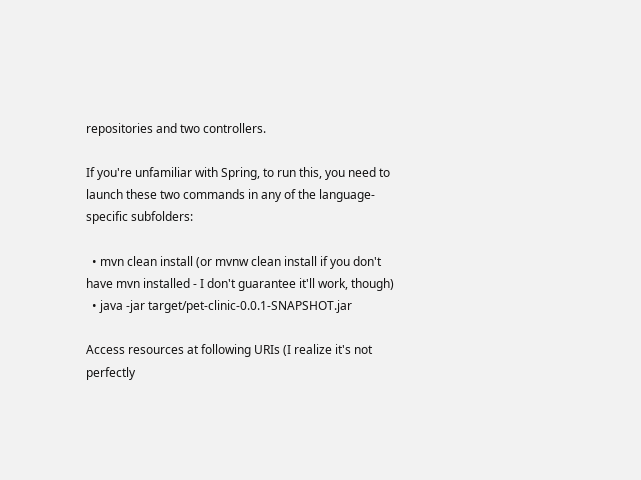repositories and two controllers.

If you're unfamiliar with Spring, to run this, you need to launch these two commands in any of the language-specific subfolders:

  • mvn clean install (or mvnw clean install if you don't have mvn installed - I don't guarantee it'll work, though)
  • java -jar target/pet-clinic-0.0.1-SNAPSHOT.jar

Access resources at following URIs (I realize it's not perfectly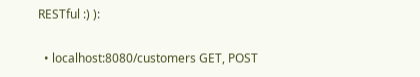RESTful :) ):

  • localhost:8080/customers GET, POST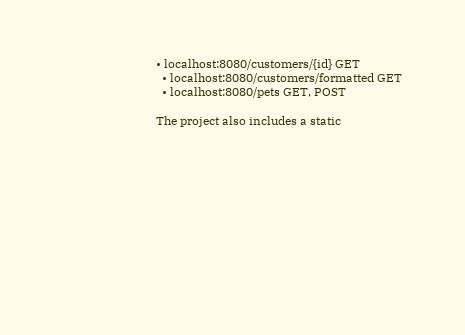• localhost:8080/customers/{id} GET
  • localhost:8080/customers/formatted GET
  • localhost:8080/pets GET, POST

The project also includes a static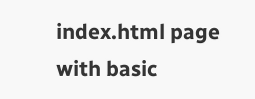index.html page with basic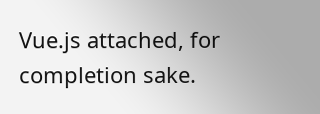Vue.js attached, for completion sake.